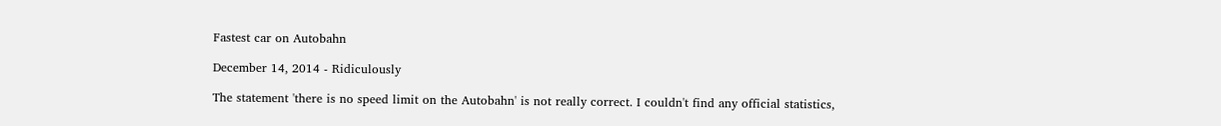Fastest car on Autobahn

December 14, 2014 - Ridiculously

The statement 'there is no speed limit on the Autobahn' is not really correct. I couldn't find any official statistics,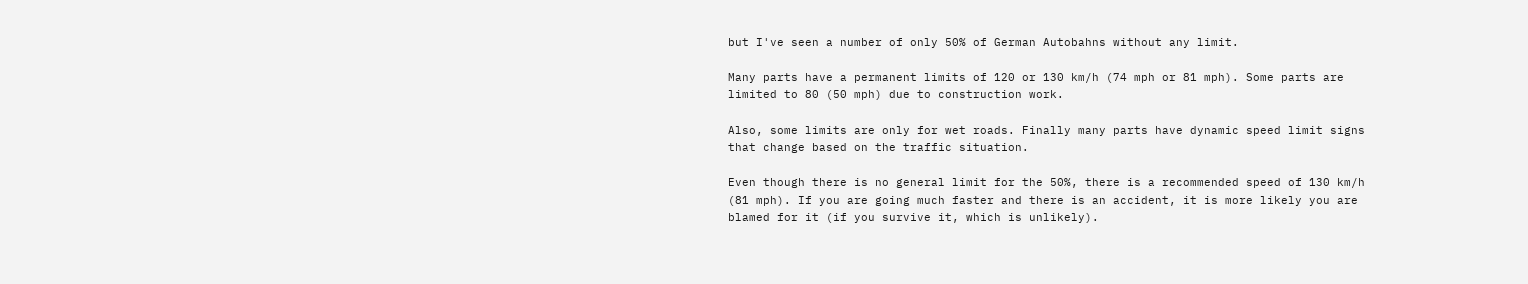but I've seen a number of only 50% of German Autobahns without any limit.

Many parts have a permanent limits of 120 or 130 km/h (74 mph or 81 mph). Some parts are limited to 80 (50 mph) due to construction work.

Also, some limits are only for wet roads. Finally many parts have dynamic speed limit signs that change based on the traffic situation.

Even though there is no general limit for the 50%, there is a recommended speed of 130 km/h (81 mph). If you are going much faster and there is an accident, it is more likely you are blamed for it (if you survive it, which is unlikely).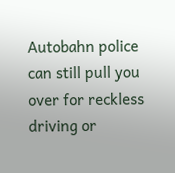Autobahn police can still pull you over for reckless driving or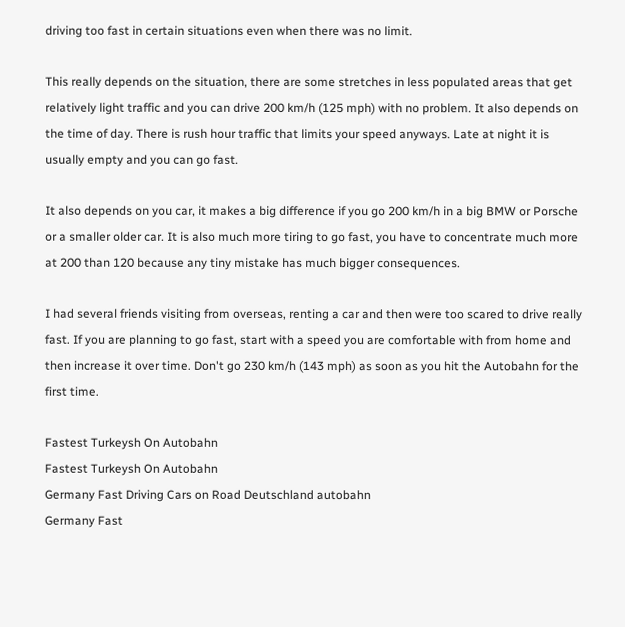driving too fast in certain situations even when there was no limit.

This really depends on the situation, there are some stretches in less populated areas that get relatively light traffic and you can drive 200 km/h (125 mph) with no problem. It also depends on the time of day. There is rush hour traffic that limits your speed anyways. Late at night it is usually empty and you can go fast.

It also depends on you car, it makes a big difference if you go 200 km/h in a big BMW or Porsche or a smaller older car. It is also much more tiring to go fast, you have to concentrate much more at 200 than 120 because any tiny mistake has much bigger consequences.

I had several friends visiting from overseas, renting a car and then were too scared to drive really fast. If you are planning to go fast, start with a speed you are comfortable with from home and then increase it over time. Don't go 230 km/h (143 mph) as soon as you hit the Autobahn for the first time.

Fastest Turkeysh On Autobahn
Fastest Turkeysh On Autobahn
Germany Fast Driving Cars on Road Deutschland autobahn
Germany Fast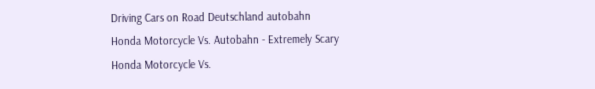Driving Cars on Road Deutschland autobahn
Honda Motorcycle Vs. Autobahn - Extremely Scary
Honda Motorcycle Vs.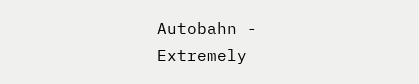Autobahn - Extremely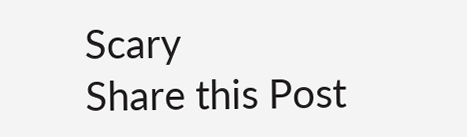Scary
Share this Post